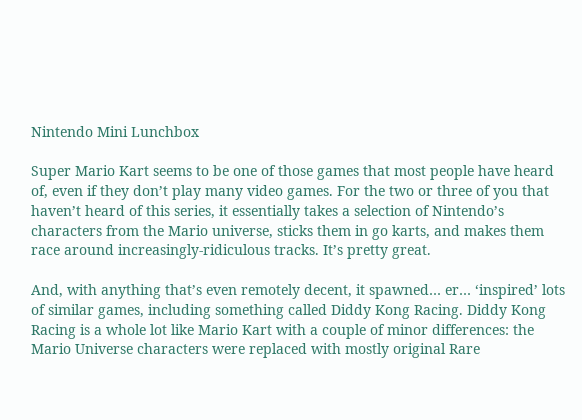Nintendo Mini Lunchbox

Super Mario Kart seems to be one of those games that most people have heard of, even if they don’t play many video games. For the two or three of you that haven’t heard of this series, it essentially takes a selection of Nintendo’s characters from the Mario universe, sticks them in go karts, and makes them race around increasingly-ridiculous tracks. It’s pretty great.

And, with anything that’s even remotely decent, it spawned… er… ‘inspired’ lots of similar games, including something called Diddy Kong Racing. Diddy Kong Racing is a whole lot like Mario Kart with a couple of minor differences: the Mario Universe characters were replaced with mostly original Rare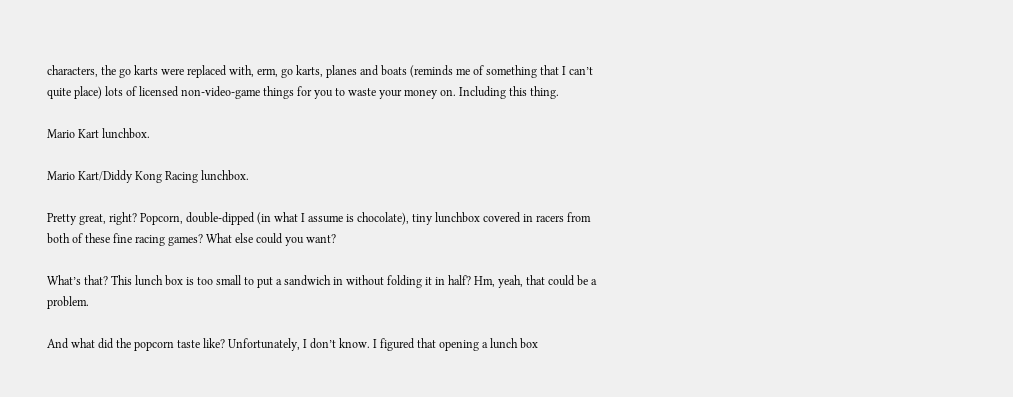characters, the go karts were replaced with, erm, go karts, planes and boats (reminds me of something that I can’t quite place) lots of licensed non-video-game things for you to waste your money on. Including this thing.

Mario Kart lunchbox.

Mario Kart/Diddy Kong Racing lunchbox.

Pretty great, right? Popcorn, double-dipped (in what I assume is chocolate), tiny lunchbox covered in racers from both of these fine racing games? What else could you want?

What’s that? This lunch box is too small to put a sandwich in without folding it in half? Hm, yeah, that could be a problem.

And what did the popcorn taste like? Unfortunately, I don’t know. I figured that opening a lunch box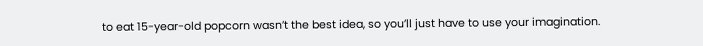to eat 15-year-old popcorn wasn’t the best idea, so you’ll just have to use your imagination.